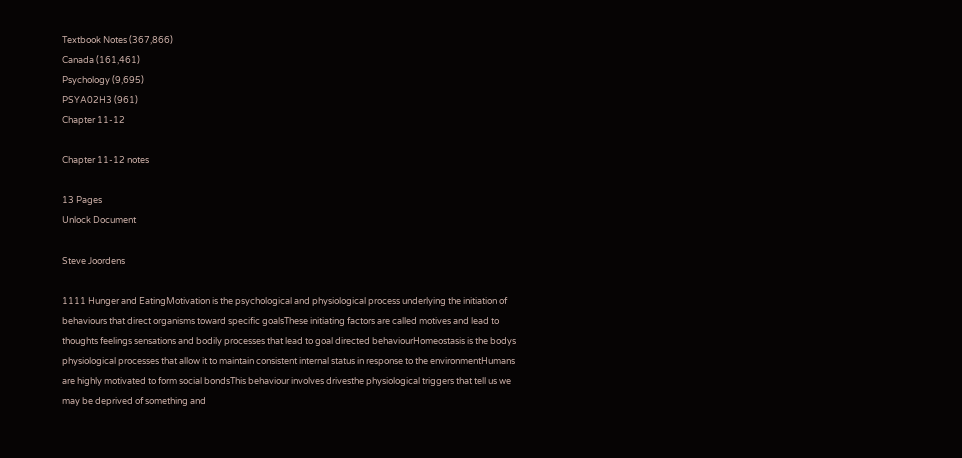Textbook Notes (367,866)
Canada (161,461)
Psychology (9,695)
PSYA02H3 (961)
Chapter 11-12

Chapter 11-12 notes

13 Pages
Unlock Document

Steve Joordens

1111 Hunger and EatingMotivation is the psychological and physiological process underlying the initiation of behaviours that direct organisms toward specific goalsThese initiating factors are called motives and lead to thoughts feelings sensations and bodily processes that lead to goal directed behaviourHomeostasis is the bodys physiological processes that allow it to maintain consistent internal status in response to the environmentHumans are highly motivated to form social bondsThis behaviour involves drivesthe physiological triggers that tell us we may be deprived of something and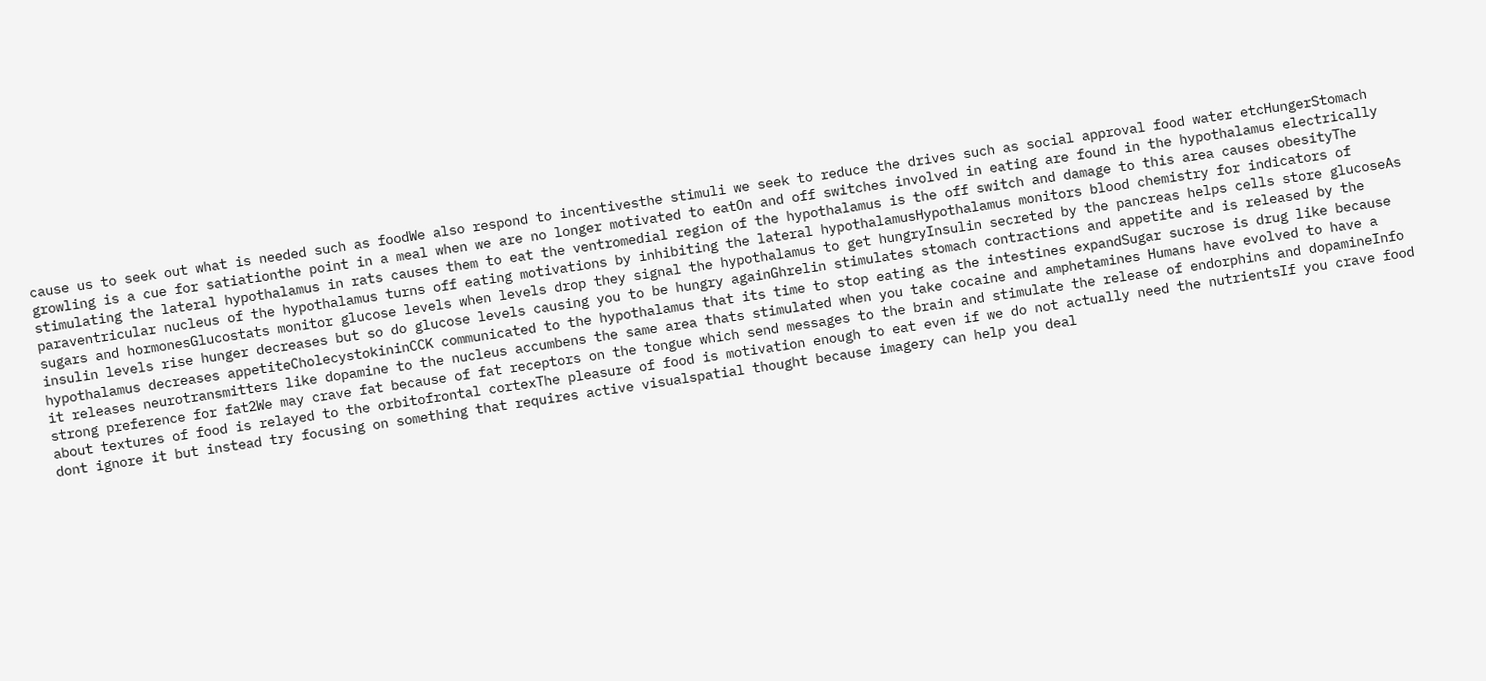cause us to seek out what is needed such as foodWe also respond to incentivesthe stimuli we seek to reduce the drives such as social approval food water etcHungerStomach growling is a cue for satiationthe point in a meal when we are no longer motivated to eatOn and off switches involved in eating are found in the hypothalamus electrically stimulating the lateral hypothalamus in rats causes them to eat the ventromedial region of the hypothalamus is the off switch and damage to this area causes obesityThe paraventricular nucleus of the hypothalamus turns off eating motivations by inhibiting the lateral hypothalamusHypothalamus monitors blood chemistry for indicators of sugars and hormonesGlucostats monitor glucose levels when levels drop they signal the hypothalamus to get hungryInsulin secreted by the pancreas helps cells store glucoseAs insulin levels rise hunger decreases but so do glucose levels causing you to be hungry againGhrelin stimulates stomach contractions and appetite and is released by the hypothalamus decreases appetiteCholecystokininCCK communicated to the hypothalamus that its time to stop eating as the intestines expandSugar sucrose is drug like because it releases neurotransmitters like dopamine to the nucleus accumbens the same area thats stimulated when you take cocaine and amphetamines Humans have evolved to have a strong preference for fat2We may crave fat because of fat receptors on the tongue which send messages to the brain and stimulate the release of endorphins and dopamineInfo about textures of food is relayed to the orbitofrontal cortexThe pleasure of food is motivation enough to eat even if we do not actually need the nutrientsIf you crave food dont ignore it but instead try focusing on something that requires active visualspatial thought because imagery can help you deal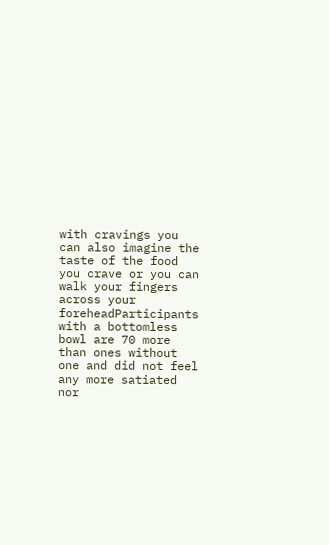with cravings you can also imagine the taste of the food you crave or you can walk your fingers across your foreheadParticipants with a bottomless bowl are 70 more than ones without one and did not feel any more satiated nor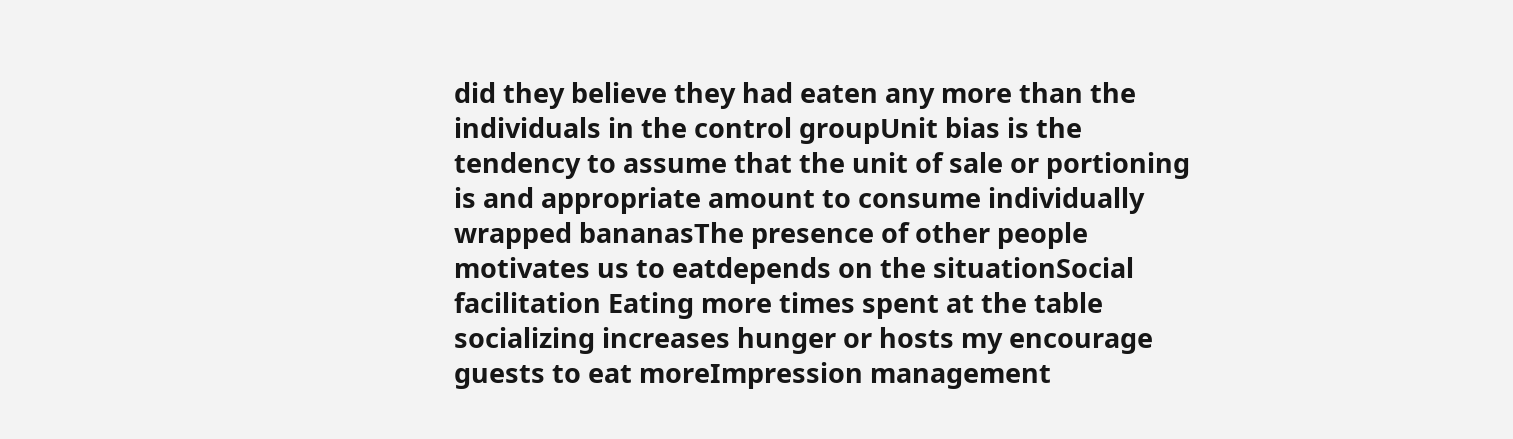did they believe they had eaten any more than the individuals in the control groupUnit bias is the tendency to assume that the unit of sale or portioning is and appropriate amount to consume individually wrapped bananasThe presence of other people motivates us to eatdepends on the situationSocial facilitation Eating more times spent at the table socializing increases hunger or hosts my encourage guests to eat moreImpression management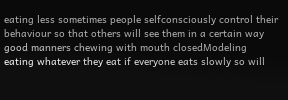eating less sometimes people selfconsciously control their behaviour so that others will see them in a certain way good manners chewing with mouth closedModeling eating whatever they eat if everyone eats slowly so will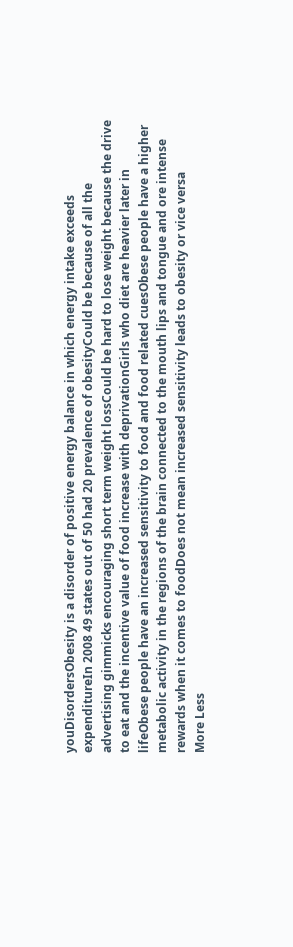youDisordersObesity is a disorder of positive energy balance in which energy intake exceeds expenditureIn 2008 49 states out of 50 had 20 prevalence of obesityCould be because of all the advertising gimmicks encouraging short term weight lossCould be hard to lose weight because the drive to eat and the incentive value of food increase with deprivationGirls who diet are heavier later in lifeObese people have an increased sensitivity to food and food related cuesObese people have a higher metabolic activity in the regions of the brain connected to the mouth lips and tongue and ore intense rewards when it comes to foodDoes not mean increased sensitivity leads to obesity or vice versa
More Less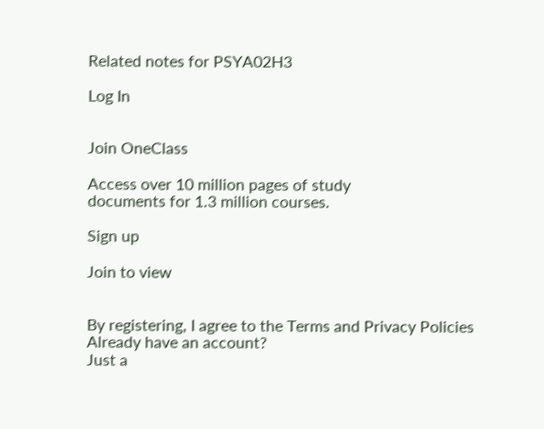Related notes for PSYA02H3

Log In


Join OneClass

Access over 10 million pages of study
documents for 1.3 million courses.

Sign up

Join to view


By registering, I agree to the Terms and Privacy Policies
Already have an account?
Just a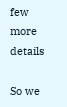few more details

So we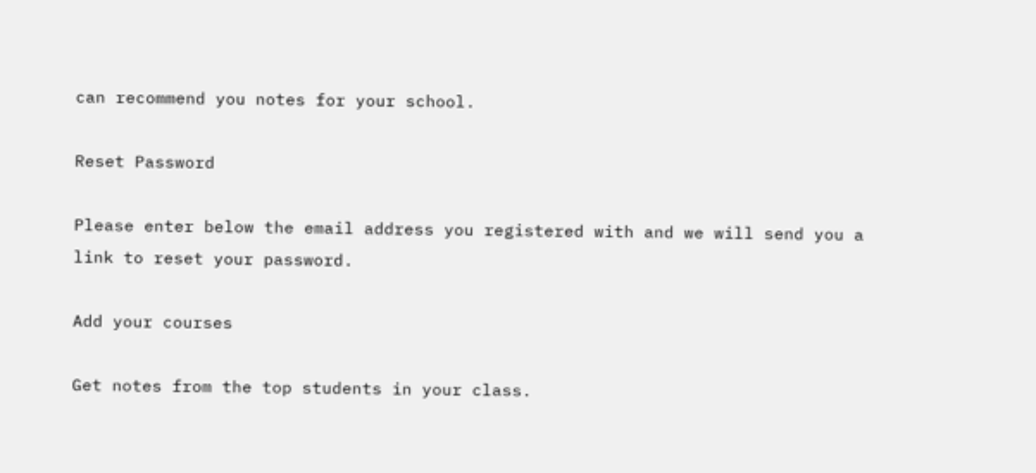can recommend you notes for your school.

Reset Password

Please enter below the email address you registered with and we will send you a link to reset your password.

Add your courses

Get notes from the top students in your class.